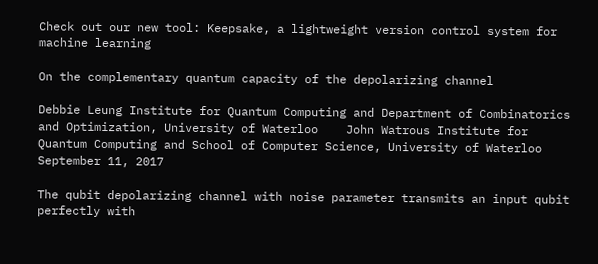Check out our new tool: Keepsake, a lightweight version control system for machine learning

On the complementary quantum capacity of the depolarizing channel

Debbie Leung Institute for Quantum Computing and Department of Combinatorics and Optimization, University of Waterloo    John Watrous Institute for Quantum Computing and School of Computer Science, University of Waterloo
September 11, 2017

The qubit depolarizing channel with noise parameter transmits an input qubit perfectly with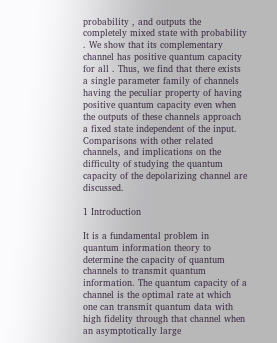probability , and outputs the completely mixed state with probability . We show that its complementary channel has positive quantum capacity for all . Thus, we find that there exists a single parameter family of channels having the peculiar property of having positive quantum capacity even when the outputs of these channels approach a fixed state independent of the input. Comparisons with other related channels, and implications on the difficulty of studying the quantum capacity of the depolarizing channel are discussed.

1 Introduction

It is a fundamental problem in quantum information theory to determine the capacity of quantum channels to transmit quantum information. The quantum capacity of a channel is the optimal rate at which one can transmit quantum data with high fidelity through that channel when an asymptotically large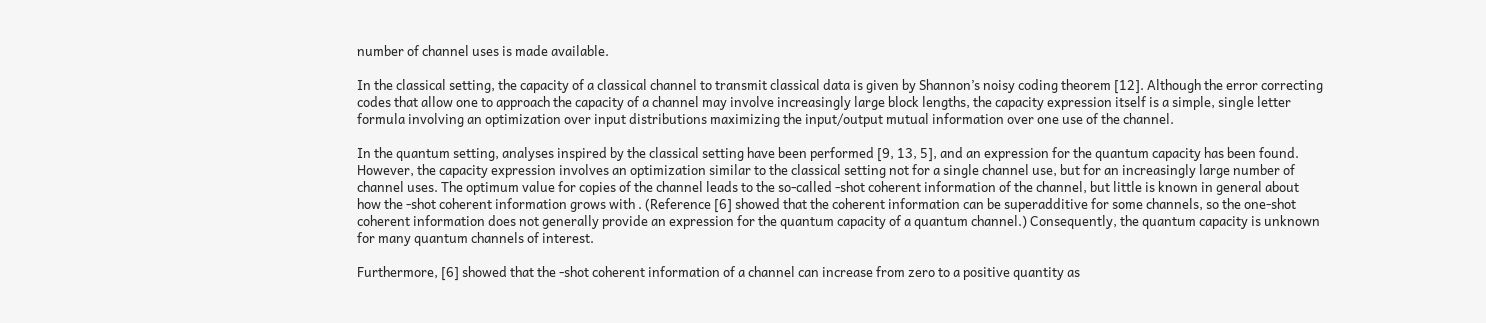number of channel uses is made available.

In the classical setting, the capacity of a classical channel to transmit classical data is given by Shannon’s noisy coding theorem [12]. Although the error correcting codes that allow one to approach the capacity of a channel may involve increasingly large block lengths, the capacity expression itself is a simple, single letter formula involving an optimization over input distributions maximizing the input/output mutual information over one use of the channel.

In the quantum setting, analyses inspired by the classical setting have been performed [9, 13, 5], and an expression for the quantum capacity has been found. However, the capacity expression involves an optimization similar to the classical setting not for a single channel use, but for an increasingly large number of channel uses. The optimum value for copies of the channel leads to the so-called -shot coherent information of the channel, but little is known in general about how the -shot coherent information grows with . (Reference [6] showed that the coherent information can be superadditive for some channels, so the one-shot coherent information does not generally provide an expression for the quantum capacity of a quantum channel.) Consequently, the quantum capacity is unknown for many quantum channels of interest.

Furthermore, [6] showed that the -shot coherent information of a channel can increase from zero to a positive quantity as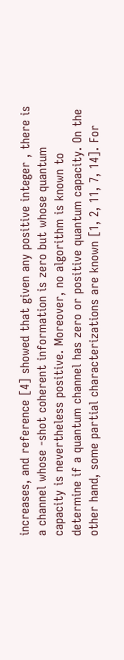increases, and reference [4] showed that given any positive integer , there is a channel whose -shot coherent information is zero but whose quantum capacity is nevertheless positive. Moreover, no algorithm is known to determine if a quantum channel has zero or positive quantum capacity. On the other hand, some partial characterizations are known [1, 2, 11, 7, 14]. For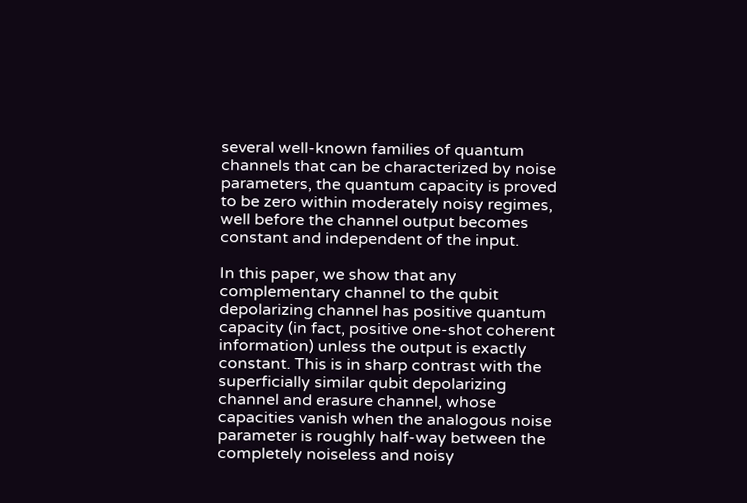several well-known families of quantum channels that can be characterized by noise parameters, the quantum capacity is proved to be zero within moderately noisy regimes, well before the channel output becomes constant and independent of the input.

In this paper, we show that any complementary channel to the qubit depolarizing channel has positive quantum capacity (in fact, positive one-shot coherent information) unless the output is exactly constant. This is in sharp contrast with the superficially similar qubit depolarizing channel and erasure channel, whose capacities vanish when the analogous noise parameter is roughly half-way between the completely noiseless and noisy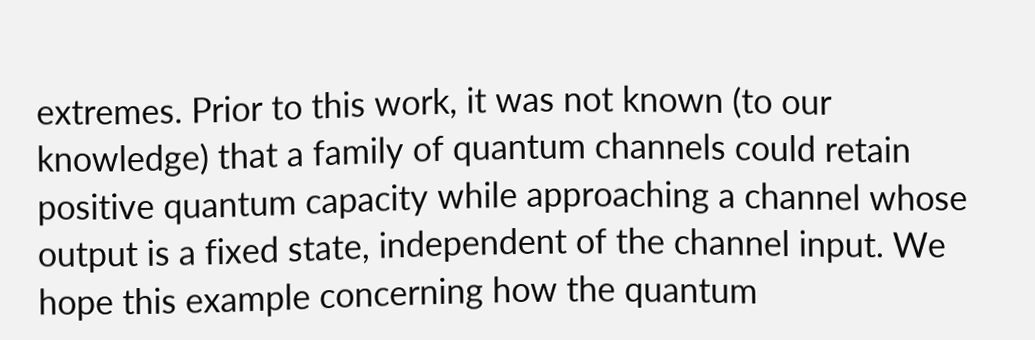extremes. Prior to this work, it was not known (to our knowledge) that a family of quantum channels could retain positive quantum capacity while approaching a channel whose output is a fixed state, independent of the channel input. We hope this example concerning how the quantum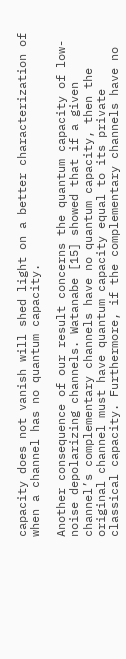capacity does not vanish will shed light on a better characterization of when a channel has no quantum capacity.

Another consequence of our result concerns the quantum capacity of low-noise depolarizing channels. Watanabe [15] showed that if a given channel’s complementary channels have no quantum capacity, then the original channel must have quantum capacity equal to its private classical capacity. Furthermore, if the complementary channels have no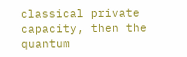classical private capacity, then the quantum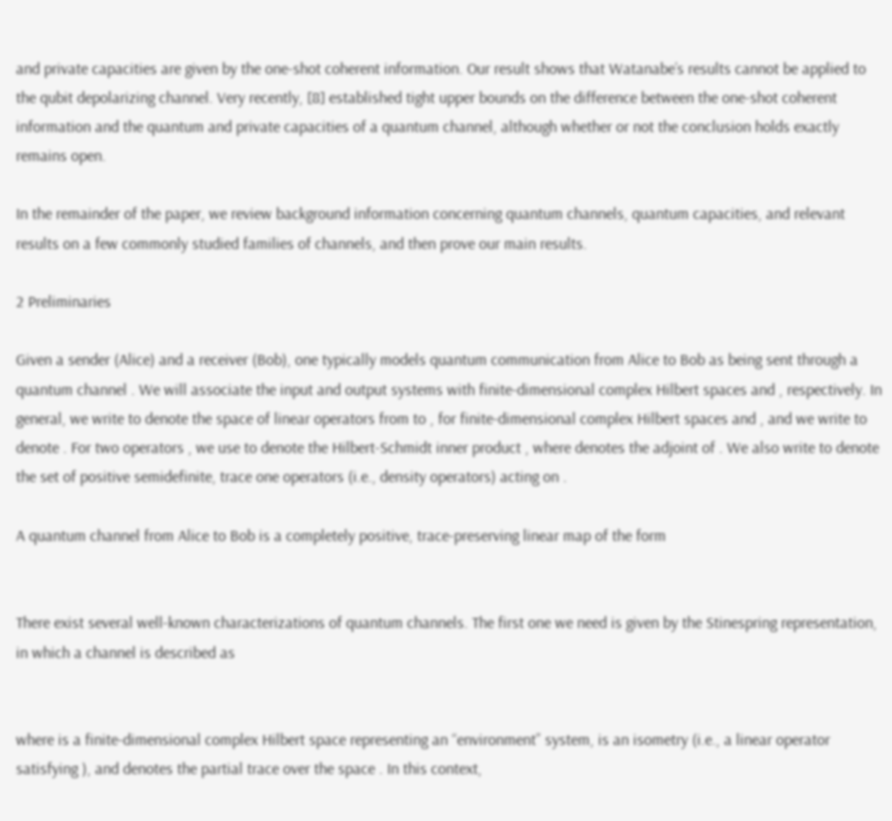and private capacities are given by the one-shot coherent information. Our result shows that Watanabe’s results cannot be applied to the qubit depolarizing channel. Very recently, [8] established tight upper bounds on the difference between the one-shot coherent information and the quantum and private capacities of a quantum channel, although whether or not the conclusion holds exactly remains open.

In the remainder of the paper, we review background information concerning quantum channels, quantum capacities, and relevant results on a few commonly studied families of channels, and then prove our main results.

2 Preliminaries

Given a sender (Alice) and a receiver (Bob), one typically models quantum communication from Alice to Bob as being sent through a quantum channel . We will associate the input and output systems with finite-dimensional complex Hilbert spaces and , respectively. In general, we write to denote the space of linear operators from to , for finite-dimensional complex Hilbert spaces and , and we write to denote . For two operators , we use to denote the Hilbert-Schmidt inner product , where denotes the adjoint of . We also write to denote the set of positive semidefinite, trace one operators (i.e., density operators) acting on .

A quantum channel from Alice to Bob is a completely positive, trace-preserving linear map of the form


There exist several well-known characterizations of quantum channels. The first one we need is given by the Stinespring representation, in which a channel is described as


where is a finite-dimensional complex Hilbert space representing an “environment” system, is an isometry (i.e., a linear operator satisfying ), and denotes the partial trace over the space . In this context,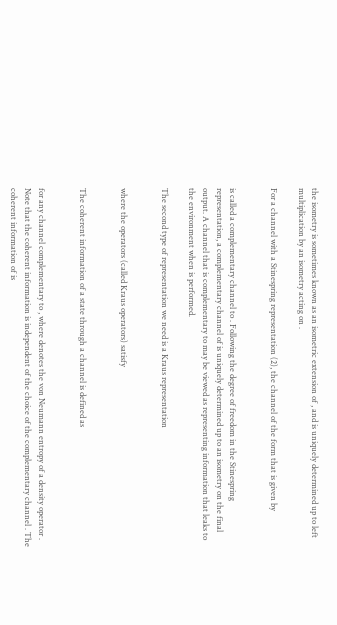the isometry is sometimes known as an isometric extension of , and is uniquely determined up to left multiplication by an isometry acting on .

For a channel with a Stinespring representation (2), the channel of the form that is given by


is called a complementary channel to . Following the degree of freedom in the Stinespring representation, a complementary channel of is uniquely determined up to an isometry on the final output. A channel that is complementary to may be viewed as representing information that leaks to the environment when is performed.

The second type of representation we need is a Kraus representation


where the operators (called Kraus operators) satisfy


The coherent information of a state through a channel is defined as


for any channel complementary to , where denotes the von Neumann entropy of a density operator . Note that the coherent information is independent of the choice of the complementary channel . The coherent information of is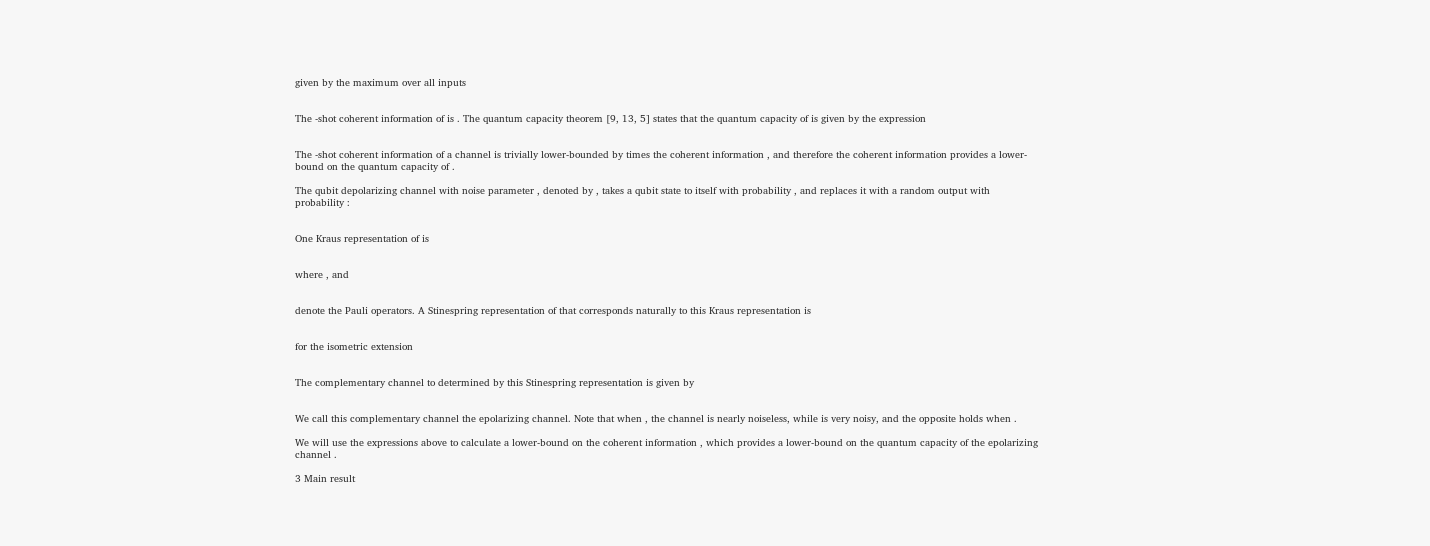given by the maximum over all inputs


The -shot coherent information of is . The quantum capacity theorem [9, 13, 5] states that the quantum capacity of is given by the expression


The -shot coherent information of a channel is trivially lower-bounded by times the coherent information , and therefore the coherent information provides a lower-bound on the quantum capacity of .

The qubit depolarizing channel with noise parameter , denoted by , takes a qubit state to itself with probability , and replaces it with a random output with probability :


One Kraus representation of is


where , and


denote the Pauli operators. A Stinespring representation of that corresponds naturally to this Kraus representation is


for the isometric extension


The complementary channel to determined by this Stinespring representation is given by


We call this complementary channel the epolarizing channel. Note that when , the channel is nearly noiseless, while is very noisy, and the opposite holds when .

We will use the expressions above to calculate a lower-bound on the coherent information , which provides a lower-bound on the quantum capacity of the epolarizing channel .

3 Main result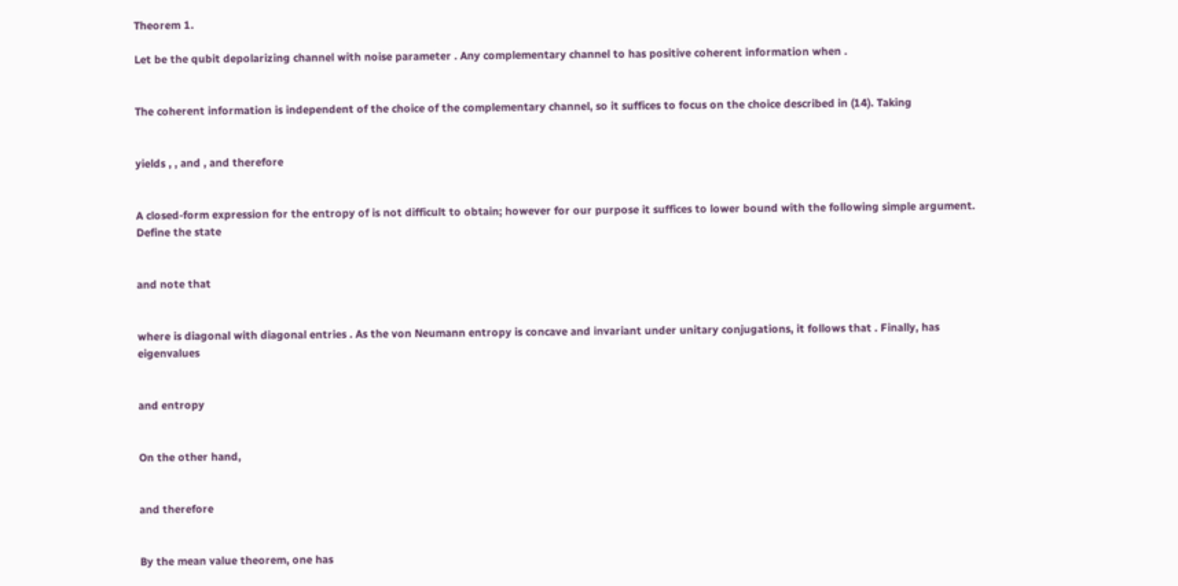Theorem 1.

Let be the qubit depolarizing channel with noise parameter . Any complementary channel to has positive coherent information when .


The coherent information is independent of the choice of the complementary channel, so it suffices to focus on the choice described in (14). Taking


yields , , and , and therefore


A closed-form expression for the entropy of is not difficult to obtain; however for our purpose it suffices to lower bound with the following simple argument. Define the state


and note that


where is diagonal with diagonal entries . As the von Neumann entropy is concave and invariant under unitary conjugations, it follows that . Finally, has eigenvalues


and entropy


On the other hand,


and therefore


By the mean value theorem, one has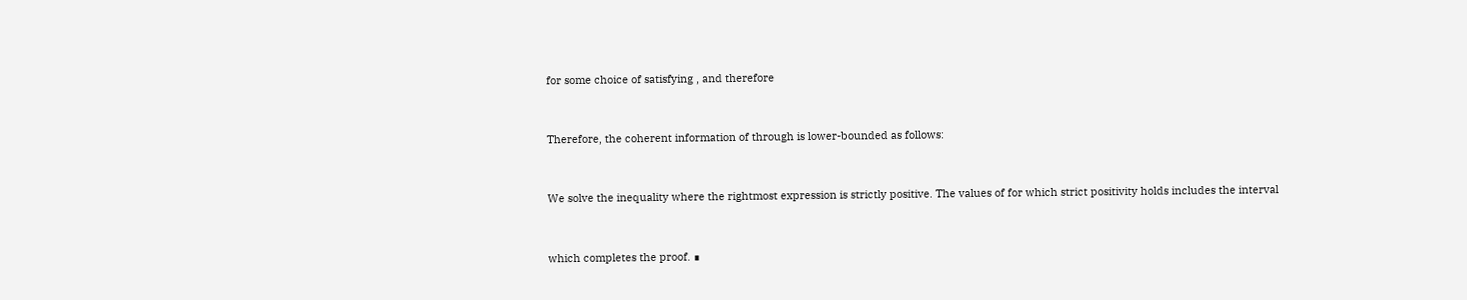for some choice of satisfying , and therefore


Therefore, the coherent information of through is lower-bounded as follows:


We solve the inequality where the rightmost expression is strictly positive. The values of for which strict positivity holds includes the interval


which completes the proof. ∎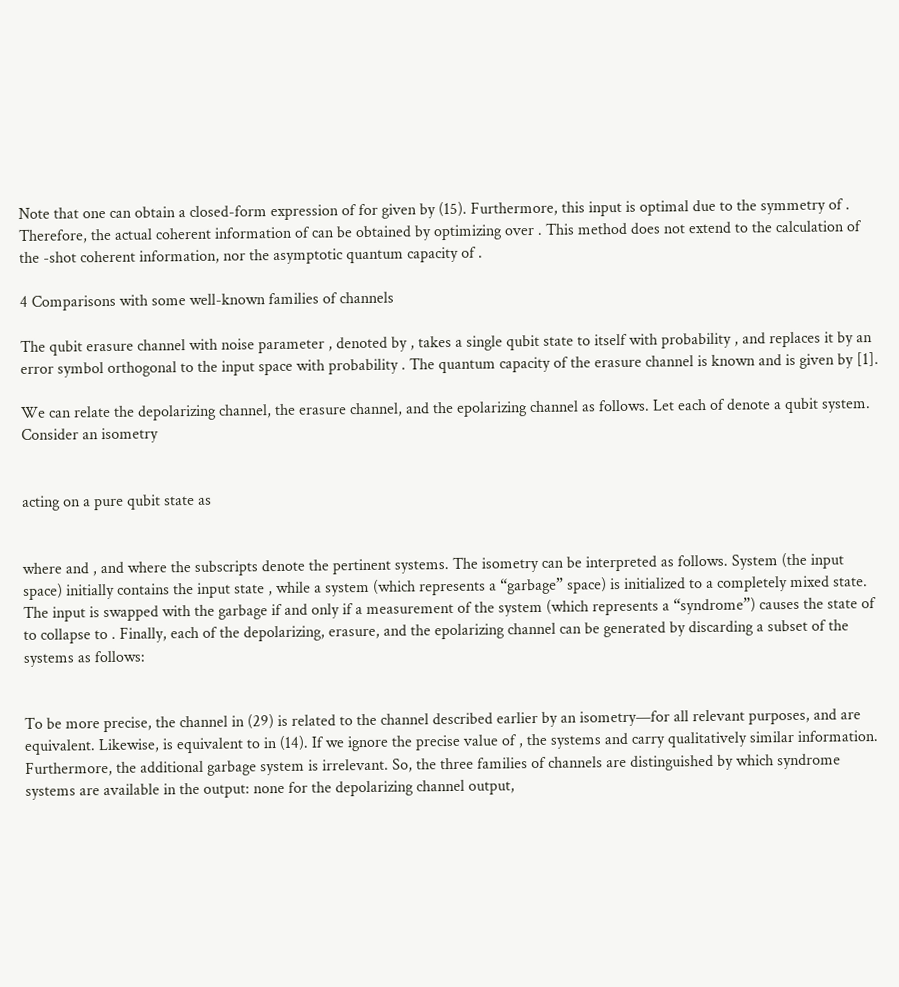Note that one can obtain a closed-form expression of for given by (15). Furthermore, this input is optimal due to the symmetry of . Therefore, the actual coherent information of can be obtained by optimizing over . This method does not extend to the calculation of the -shot coherent information, nor the asymptotic quantum capacity of .

4 Comparisons with some well-known families of channels

The qubit erasure channel with noise parameter , denoted by , takes a single qubit state to itself with probability , and replaces it by an error symbol orthogonal to the input space with probability . The quantum capacity of the erasure channel is known and is given by [1].

We can relate the depolarizing channel, the erasure channel, and the epolarizing channel as follows. Let each of denote a qubit system. Consider an isometry


acting on a pure qubit state as


where and , and where the subscripts denote the pertinent systems. The isometry can be interpreted as follows. System (the input space) initially contains the input state , while a system (which represents a “garbage” space) is initialized to a completely mixed state. The input is swapped with the garbage if and only if a measurement of the system (which represents a “syndrome”) causes the state of to collapse to . Finally, each of the depolarizing, erasure, and the epolarizing channel can be generated by discarding a subset of the systems as follows:


To be more precise, the channel in (29) is related to the channel described earlier by an isometry—for all relevant purposes, and are equivalent. Likewise, is equivalent to in (14). If we ignore the precise value of , the systems and carry qualitatively similar information. Furthermore, the additional garbage system is irrelevant. So, the three families of channels are distinguished by which syndrome systems are available in the output: none for the depolarizing channel output,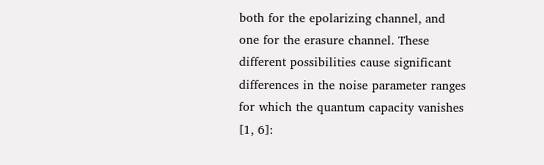both for the epolarizing channel, and one for the erasure channel. These different possibilities cause significant differences in the noise parameter ranges for which the quantum capacity vanishes [1, 6]: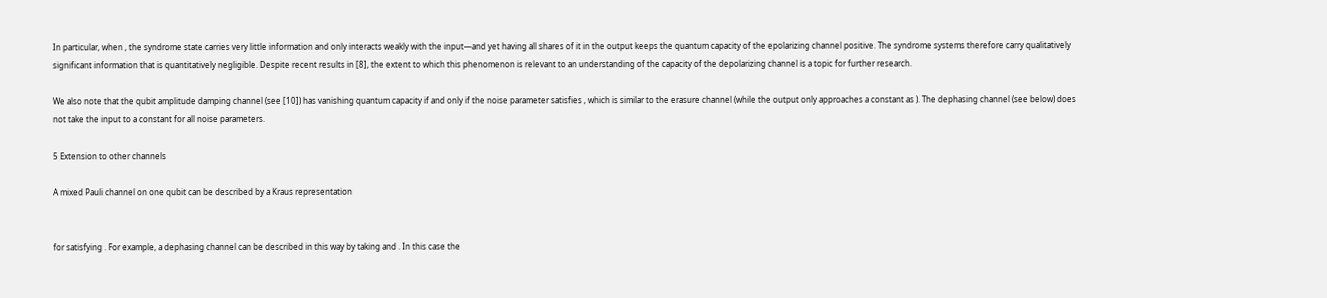In particular, when , the syndrome state carries very little information and only interacts weakly with the input—and yet having all shares of it in the output keeps the quantum capacity of the epolarizing channel positive. The syndrome systems therefore carry qualitatively significant information that is quantitatively negligible. Despite recent results in [8], the extent to which this phenomenon is relevant to an understanding of the capacity of the depolarizing channel is a topic for further research.

We also note that the qubit amplitude damping channel (see [10]) has vanishing quantum capacity if and only if the noise parameter satisfies , which is similar to the erasure channel (while the output only approaches a constant as ). The dephasing channel (see below) does not take the input to a constant for all noise parameters.

5 Extension to other channels

A mixed Pauli channel on one qubit can be described by a Kraus representation


for satisfying . For example, a dephasing channel can be described in this way by taking and . In this case the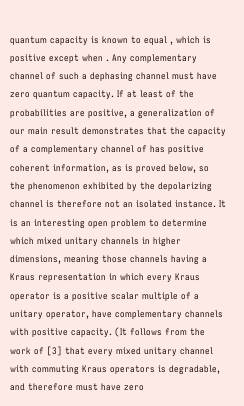quantum capacity is known to equal , which is positive except when . Any complementary channel of such a dephasing channel must have zero quantum capacity. If at least of the probabilities are positive, a generalization of our main result demonstrates that the capacity of a complementary channel of has positive coherent information, as is proved below, so the phenomenon exhibited by the depolarizing channel is therefore not an isolated instance. It is an interesting open problem to determine which mixed unitary channels in higher dimensions, meaning those channels having a Kraus representation in which every Kraus operator is a positive scalar multiple of a unitary operator, have complementary channels with positive capacity. (It follows from the work of [3] that every mixed unitary channel with commuting Kraus operators is degradable, and therefore must have zero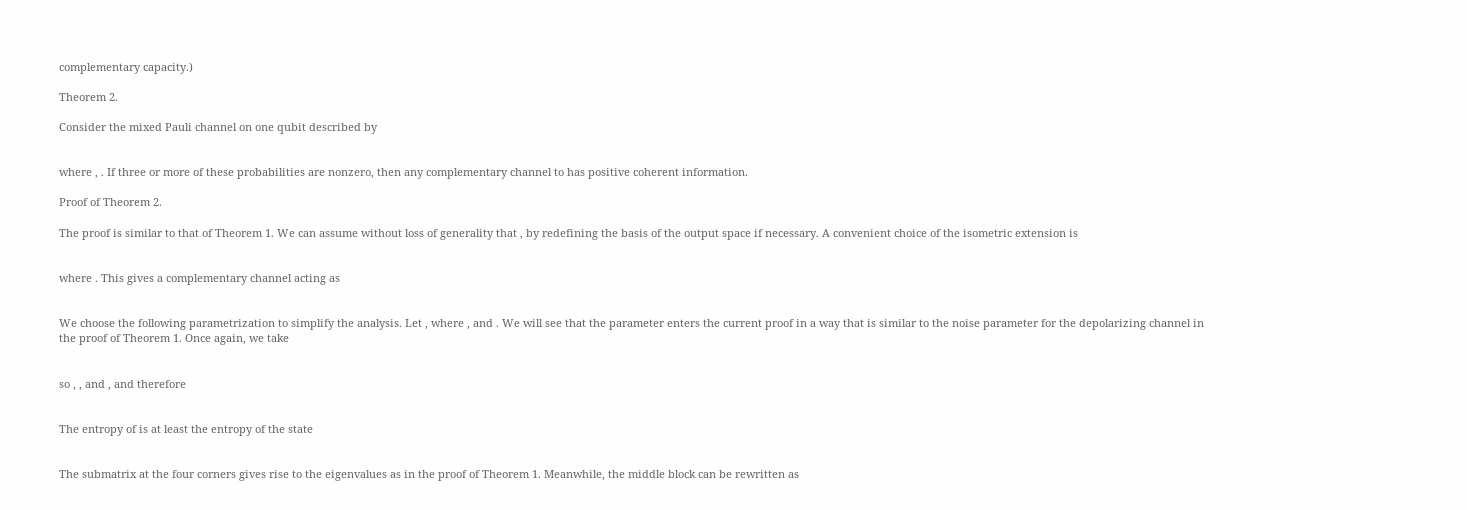complementary capacity.)

Theorem 2.

Consider the mixed Pauli channel on one qubit described by


where , . If three or more of these probabilities are nonzero, then any complementary channel to has positive coherent information.

Proof of Theorem 2.

The proof is similar to that of Theorem 1. We can assume without loss of generality that , by redefining the basis of the output space if necessary. A convenient choice of the isometric extension is


where . This gives a complementary channel acting as


We choose the following parametrization to simplify the analysis. Let , where , and . We will see that the parameter enters the current proof in a way that is similar to the noise parameter for the depolarizing channel in the proof of Theorem 1. Once again, we take


so , , and , and therefore


The entropy of is at least the entropy of the state


The submatrix at the four corners gives rise to the eigenvalues as in the proof of Theorem 1. Meanwhile, the middle block can be rewritten as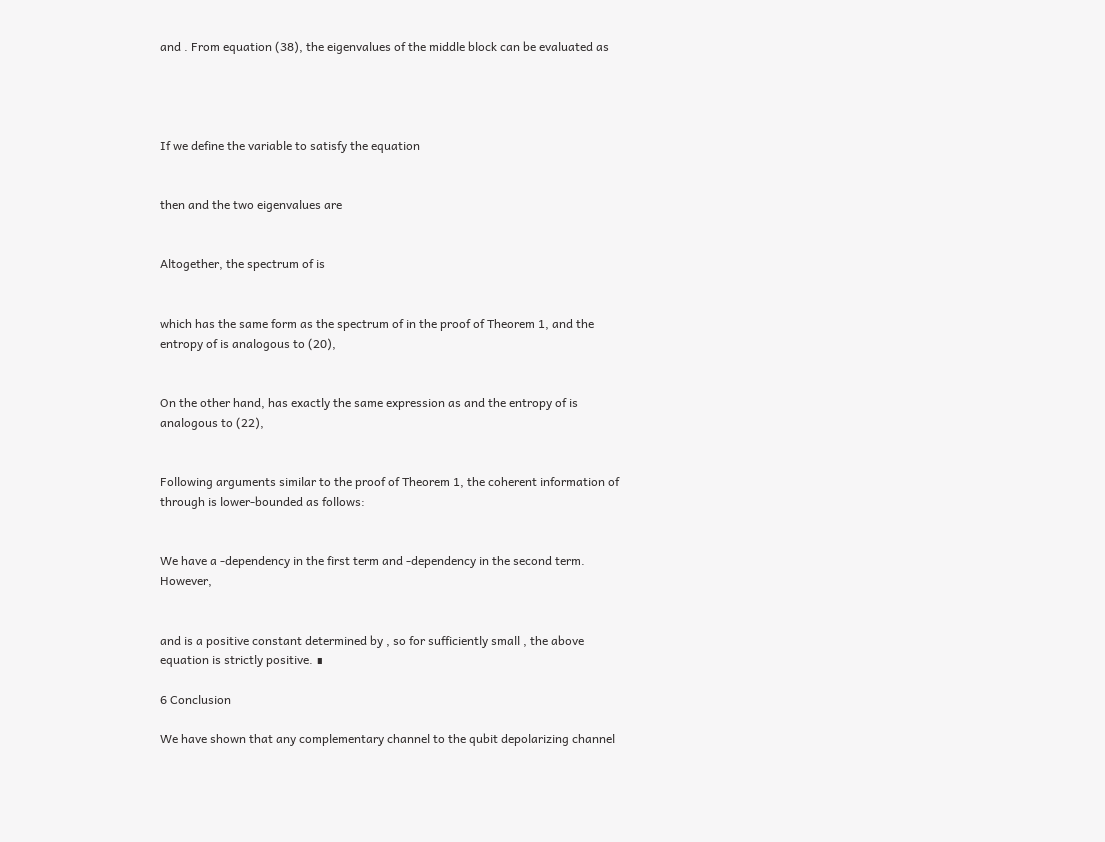and . From equation (38), the eigenvalues of the middle block can be evaluated as




If we define the variable to satisfy the equation


then and the two eigenvalues are


Altogether, the spectrum of is


which has the same form as the spectrum of in the proof of Theorem 1, and the entropy of is analogous to (20),


On the other hand, has exactly the same expression as and the entropy of is analogous to (22),


Following arguments similar to the proof of Theorem 1, the coherent information of through is lower-bounded as follows:


We have a -dependency in the first term and -dependency in the second term. However,


and is a positive constant determined by , so for sufficiently small , the above equation is strictly positive. ∎

6 Conclusion

We have shown that any complementary channel to the qubit depolarizing channel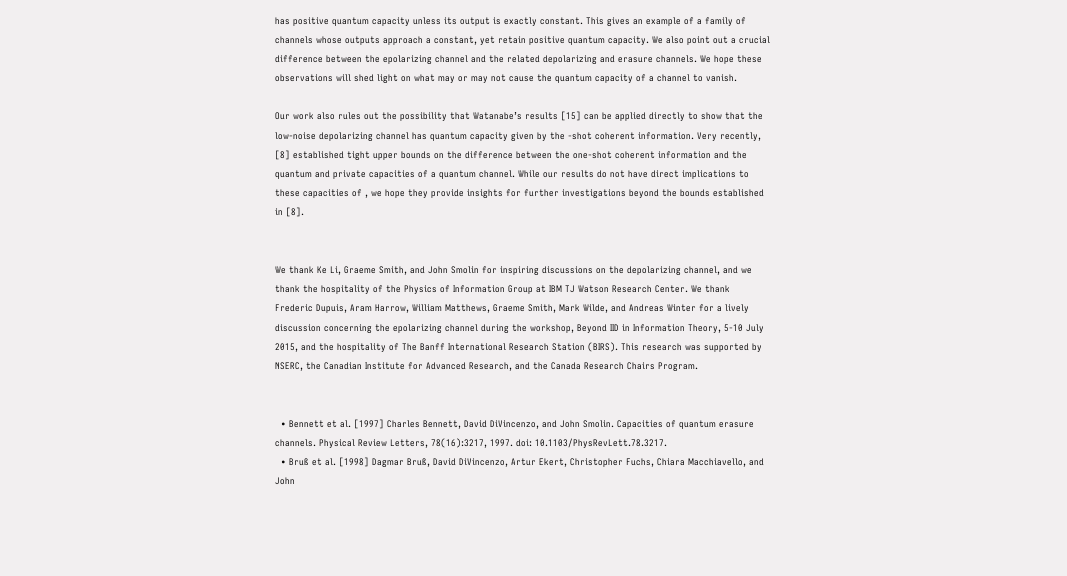has positive quantum capacity unless its output is exactly constant. This gives an example of a family of channels whose outputs approach a constant, yet retain positive quantum capacity. We also point out a crucial difference between the epolarizing channel and the related depolarizing and erasure channels. We hope these observations will shed light on what may or may not cause the quantum capacity of a channel to vanish.

Our work also rules out the possibility that Watanabe’s results [15] can be applied directly to show that the low-noise depolarizing channel has quantum capacity given by the -shot coherent information. Very recently, [8] established tight upper bounds on the difference between the one-shot coherent information and the quantum and private capacities of a quantum channel. While our results do not have direct implications to these capacities of , we hope they provide insights for further investigations beyond the bounds established in [8].


We thank Ke Li, Graeme Smith, and John Smolin for inspiring discussions on the depolarizing channel, and we thank the hospitality of the Physics of Information Group at IBM TJ Watson Research Center. We thank Frederic Dupuis, Aram Harrow, William Matthews, Graeme Smith, Mark Wilde, and Andreas Winter for a lively discussion concerning the epolarizing channel during the workshop, Beyond IID in Information Theory, 5-10 July 2015, and the hospitality of The Banff International Research Station (BIRS). This research was supported by NSERC, the Canadian Institute for Advanced Research, and the Canada Research Chairs Program.


  • Bennett et al. [1997] Charles Bennett, David DiVincenzo, and John Smolin. Capacities of quantum erasure channels. Physical Review Letters, 78(16):3217, 1997. doi: 10.1103/PhysRevLett.78.3217.
  • Bruß et al. [1998] Dagmar Bruß, David DiVincenzo, Artur Ekert, Christopher Fuchs, Chiara Macchiavello, and John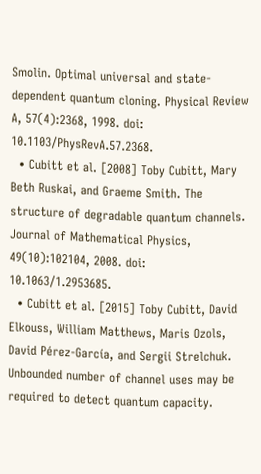Smolin. Optimal universal and state-dependent quantum cloning. Physical Review A, 57(4):2368, 1998. doi: 10.1103/PhysRevA.57.2368.
  • Cubitt et al. [2008] Toby Cubitt, Mary Beth Ruskai, and Graeme Smith. The structure of degradable quantum channels. Journal of Mathematical Physics, 49(10):102104, 2008. doi: 10.1063/1.2953685.
  • Cubitt et al. [2015] Toby Cubitt, David Elkouss, William Matthews, Maris Ozols, David Pérez-García, and Sergii Strelchuk. Unbounded number of channel uses may be required to detect quantum capacity.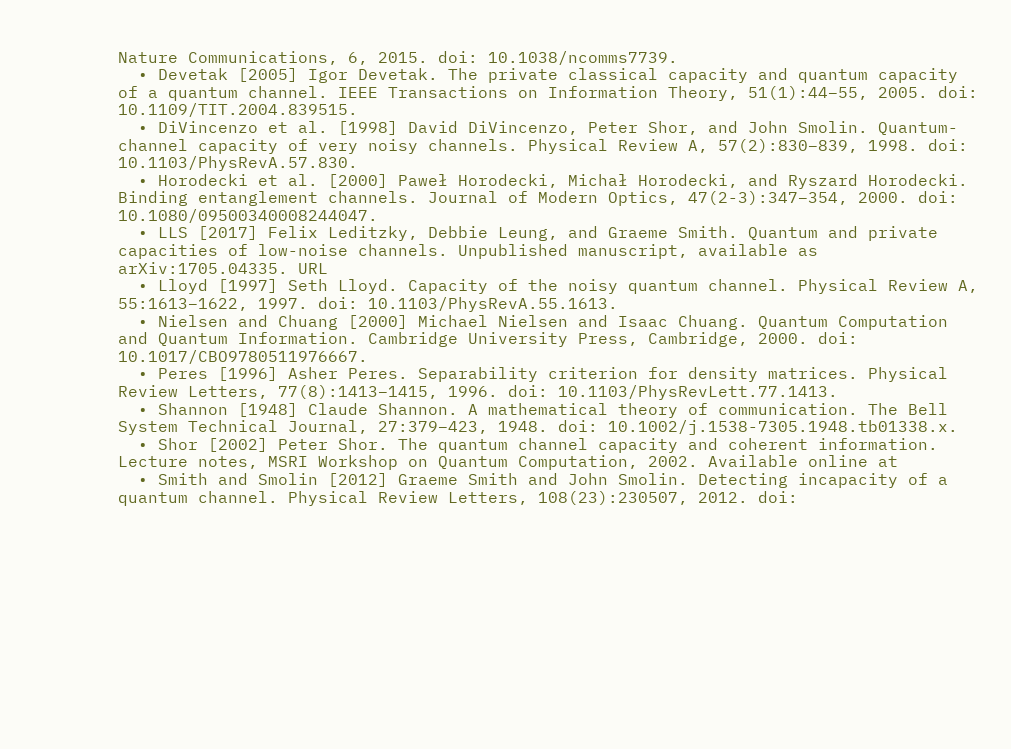Nature Communications, 6, 2015. doi: 10.1038/ncomms7739.
  • Devetak [2005] Igor Devetak. The private classical capacity and quantum capacity of a quantum channel. IEEE Transactions on Information Theory, 51(1):44–55, 2005. doi: 10.1109/TIT.2004.839515.
  • DiVincenzo et al. [1998] David DiVincenzo, Peter Shor, and John Smolin. Quantum-channel capacity of very noisy channels. Physical Review A, 57(2):830–839, 1998. doi: 10.1103/PhysRevA.57.830.
  • Horodecki et al. [2000] Paweł Horodecki, Michał Horodecki, and Ryszard Horodecki. Binding entanglement channels. Journal of Modern Optics, 47(2-3):347–354, 2000. doi: 10.1080/09500340008244047.
  • LLS [2017] Felix Leditzky, Debbie Leung, and Graeme Smith. Quantum and private capacities of low-noise channels. Unpublished manuscript, available as arXiv:1705.04335. URL
  • Lloyd [1997] Seth Lloyd. Capacity of the noisy quantum channel. Physical Review A, 55:1613–1622, 1997. doi: 10.1103/PhysRevA.55.1613.
  • Nielsen and Chuang [2000] Michael Nielsen and Isaac Chuang. Quantum Computation and Quantum Information. Cambridge University Press, Cambridge, 2000. doi: 10.1017/CBO9780511976667.
  • Peres [1996] Asher Peres. Separability criterion for density matrices. Physical Review Letters, 77(8):1413–1415, 1996. doi: 10.1103/PhysRevLett.77.1413.
  • Shannon [1948] Claude Shannon. A mathematical theory of communication. The Bell System Technical Journal, 27:379–423, 1948. doi: 10.1002/j.1538-7305.1948.tb01338.x.
  • Shor [2002] Peter Shor. The quantum channel capacity and coherent information. Lecture notes, MSRI Workshop on Quantum Computation, 2002. Available online at
  • Smith and Smolin [2012] Graeme Smith and John Smolin. Detecting incapacity of a quantum channel. Physical Review Letters, 108(23):230507, 2012. doi: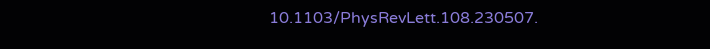10.1103/PhysRevLett.108.230507.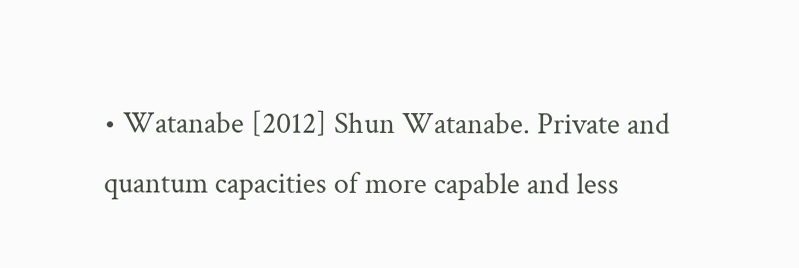• Watanabe [2012] Shun Watanabe. Private and quantum capacities of more capable and less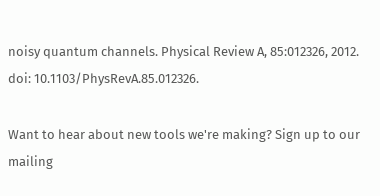noisy quantum channels. Physical Review A, 85:012326, 2012. doi: 10.1103/PhysRevA.85.012326.

Want to hear about new tools we're making? Sign up to our mailing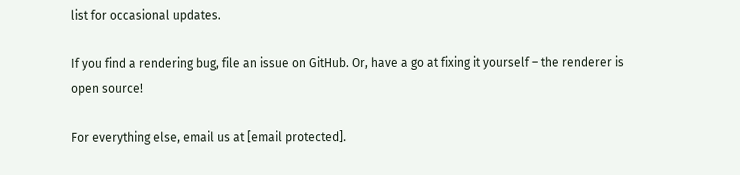list for occasional updates.

If you find a rendering bug, file an issue on GitHub. Or, have a go at fixing it yourself – the renderer is open source!

For everything else, email us at [email protected].